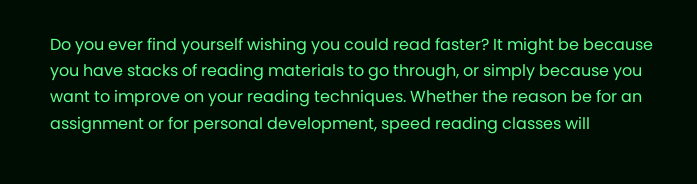Do you ever find yourself wishing you could read faster? It might be because you have stacks of reading materials to go through, or simply because you want to improve on your reading techniques. Whether the reason be for an assignment or for personal development, speed reading classes will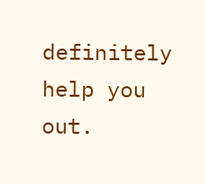definitely help you out.